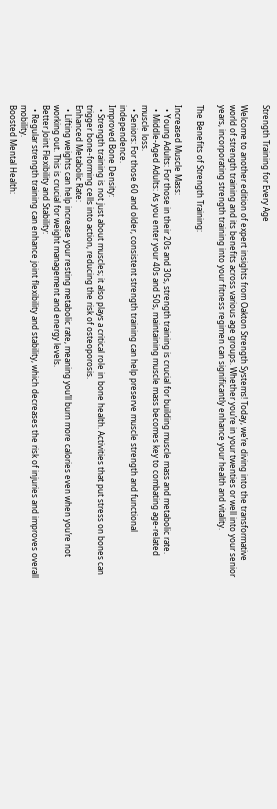Strength Training for Every Age

Welcome to another edition of expert insights from Oakton Strength Systems! Today, we’re diving into the transformative world of strength training and its benefits across various age groups. Whether you’re in your twenties or well into your senior years, incorporating strength training into your fitness regimen can significantly enhance your health and vitality.

The Benefits of Strength Training:

Increased Muscle Mass:
  • Young Adults: For those in their 20s and 30s, strength training is crucial for building muscle mass and metabolic rate.
  • Middle-Aged Adults: As you enter your 40s and 50s, maintaining muscle mass becomes key to combating age-related muscle loss.
  • Seniors: For those 60 and older, consistent strength training can help preserve muscle strength and functional independence.
Improved Bone Density:
  • Strength training is not just about muscles; it also plays a critical role in bone health. Activities that put stress on bones can trigger bone-forming cells into action, reducing the risk of osteoporosis.
Enhanced Metabolic Rate:
  • Lifting weights can help increase your resting metabolic rate, meaning you’ll burn more calories even when you’re not working out. This is crucial for weight management and energy levels.
Better Joint Flexibility and Stability:
  • Regular strength training can enhance joint flexibility and stability, which decreases the risk of injuries and improves overall mobility.
Boosted Mental Health: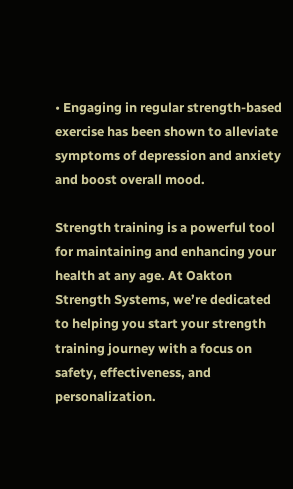• Engaging in regular strength-based exercise has been shown to alleviate symptoms of depression and anxiety and boost overall mood.

Strength training is a powerful tool for maintaining and enhancing your health at any age. At Oakton Strength Systems, we’re dedicated to helping you start your strength training journey with a focus on safety, effectiveness, and personalization.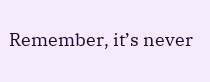Remember, it’s never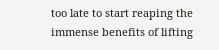too late to start reaping the immense benefits of lifting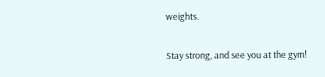weights.

Stay strong, and see you at the gym!